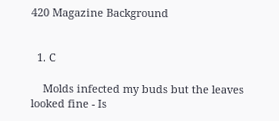420 Magazine Background


  1. C

    Molds infected my buds but the leaves looked fine - Is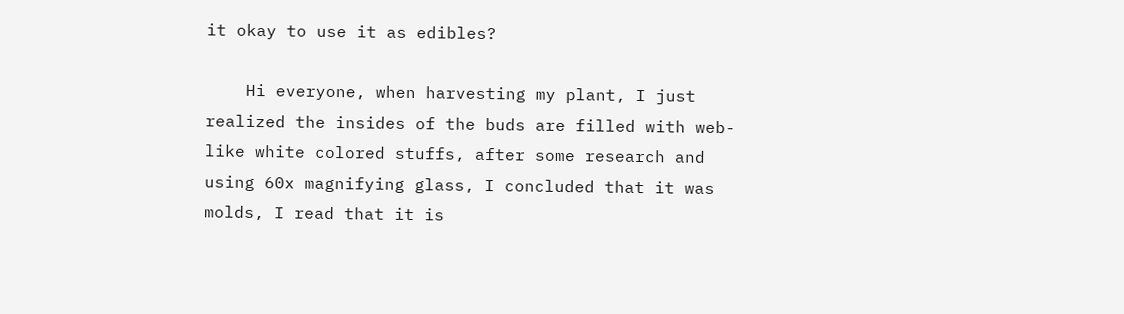it okay to use it as edibles?

    Hi everyone, when harvesting my plant, I just realized the insides of the buds are filled with web-like white colored stuffs, after some research and using 60x magnifying glass, I concluded that it was molds, I read that it is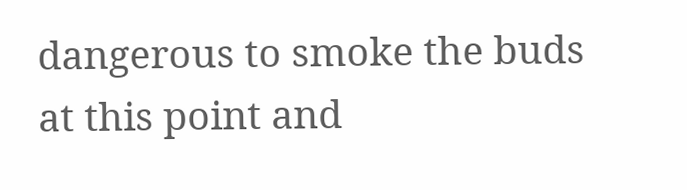dangerous to smoke the buds at this point and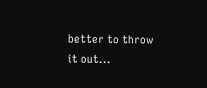better to throw it out...